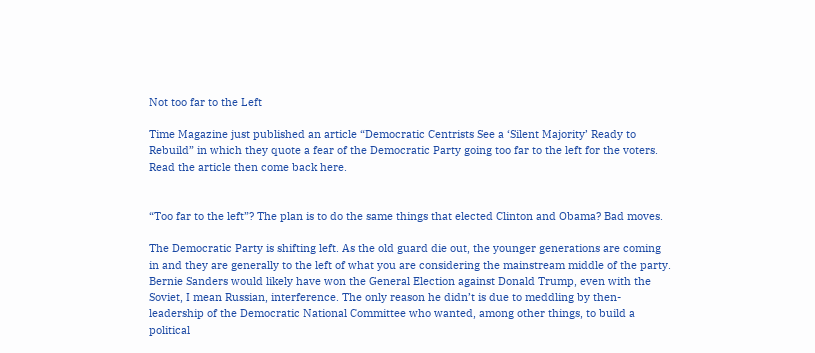Not too far to the Left

Time Magazine just published an article “Democratic Centrists See a ‘Silent Majority’ Ready to Rebuild” in which they quote a fear of the Democratic Party going too far to the left for the voters. Read the article then come back here.


“Too far to the left”? The plan is to do the same things that elected Clinton and Obama? Bad moves.

The Democratic Party is shifting left. As the old guard die out, the younger generations are coming in and they are generally to the left of what you are considering the mainstream middle of the party. Bernie Sanders would likely have won the General Election against Donald Trump, even with the Soviet, I mean Russian, interference. The only reason he didn’t is due to meddling by then-leadership of the Democratic National Committee who wanted, among other things, to build a political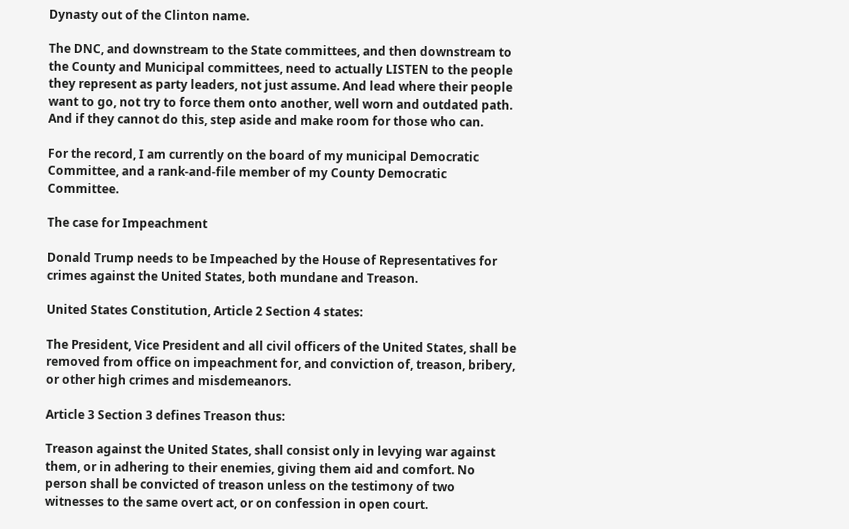Dynasty out of the Clinton name.

The DNC, and downstream to the State committees, and then downstream to the County and Municipal committees, need to actually LISTEN to the people they represent as party leaders, not just assume. And lead where their people want to go, not try to force them onto another, well worn and outdated path. And if they cannot do this, step aside and make room for those who can.

For the record, I am currently on the board of my municipal Democratic Committee, and a rank-and-file member of my County Democratic Committee.

The case for Impeachment

Donald Trump needs to be Impeached by the House of Representatives for crimes against the United States, both mundane and Treason.

United States Constitution, Article 2 Section 4 states:

The President, Vice President and all civil officers of the United States, shall be removed from office on impeachment for, and conviction of, treason, bribery, or other high crimes and misdemeanors.

Article 3 Section 3 defines Treason thus:

Treason against the United States, shall consist only in levying war against them, or in adhering to their enemies, giving them aid and comfort. No person shall be convicted of treason unless on the testimony of two witnesses to the same overt act, or on confession in open court.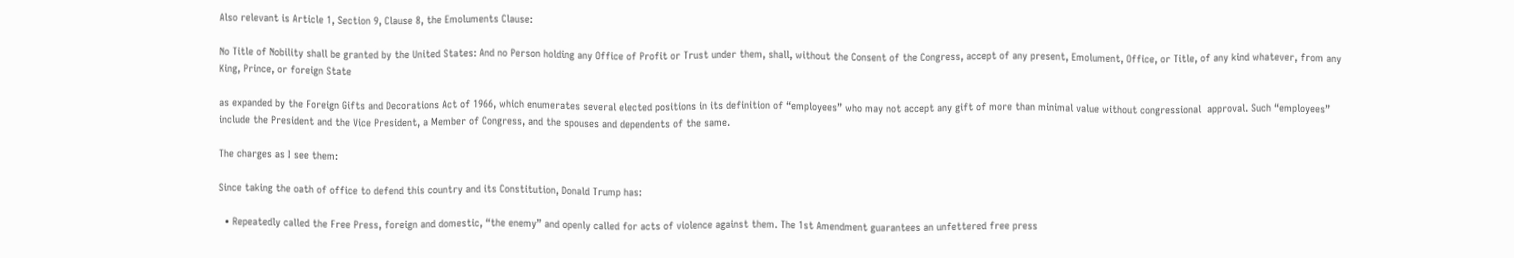Also relevant is Article 1, Section 9, Clause 8, the Emoluments Clause:

No Title of Nobility shall be granted by the United States: And no Person holding any Office of Profit or Trust under them, shall, without the Consent of the Congress, accept of any present, Emolument, Office, or Title, of any kind whatever, from any King, Prince, or foreign State

as expanded by the Foreign Gifts and Decorations Act of 1966, which enumerates several elected positions in its definition of “employees” who may not accept any gift of more than minimal value without congressional  approval. Such “employees” include the President and the Vice President, a Member of Congress, and the spouses and dependents of the same.

The charges as I see them:

Since taking the oath of office to defend this country and its Constitution, Donald Trump has:

  • Repeatedly called the Free Press, foreign and domestic, “the enemy” and openly called for acts of violence against them. The 1st Amendment guarantees an unfettered free press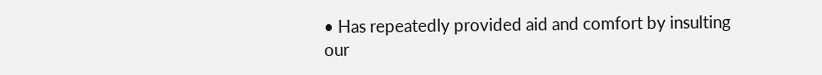• Has repeatedly provided aid and comfort by insulting our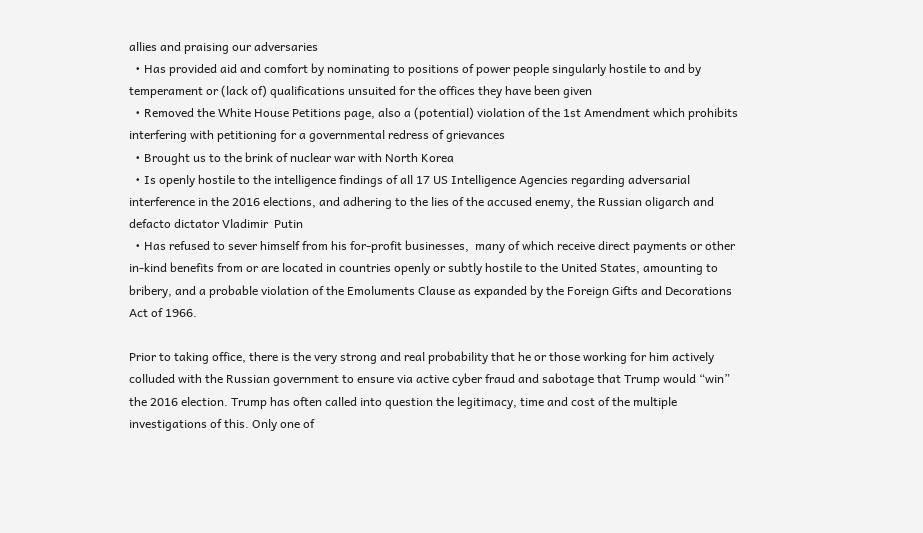allies and praising our adversaries
  • Has provided aid and comfort by nominating to positions of power people singularly hostile to and by temperament or (lack of) qualifications unsuited for the offices they have been given
  • Removed the White House Petitions page, also a (potential) violation of the 1st Amendment which prohibits interfering with petitioning for a governmental redress of grievances
  • Brought us to the brink of nuclear war with North Korea
  • Is openly hostile to the intelligence findings of all 17 US Intelligence Agencies regarding adversarial interference in the 2016 elections, and adhering to the lies of the accused enemy, the Russian oligarch and defacto dictator Vladimir  Putin
  • Has refused to sever himself from his for-profit businesses,  many of which receive direct payments or other in-kind benefits from or are located in countries openly or subtly hostile to the United States, amounting to bribery, and a probable violation of the Emoluments Clause as expanded by the Foreign Gifts and Decorations Act of 1966.

Prior to taking office, there is the very strong and real probability that he or those working for him actively colluded with the Russian government to ensure via active cyber fraud and sabotage that Trump would “win” the 2016 election. Trump has often called into question the legitimacy, time and cost of the multiple investigations of this. Only one of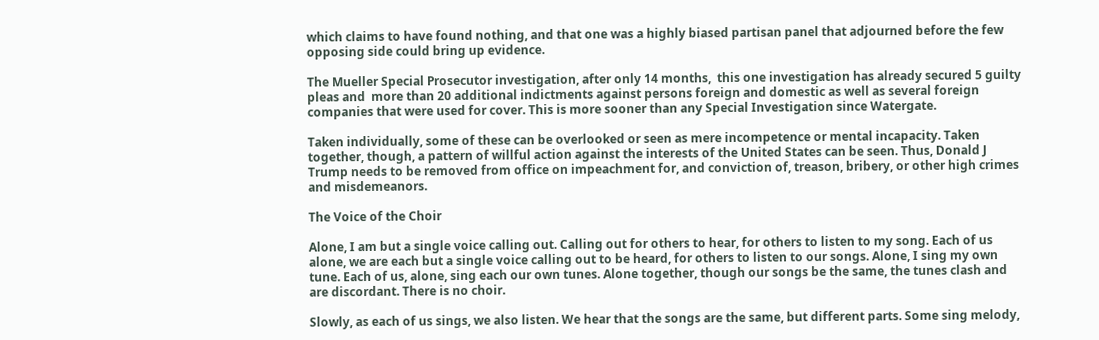which claims to have found nothing, and that one was a highly biased partisan panel that adjourned before the few opposing side could bring up evidence.

The Mueller Special Prosecutor investigation, after only 14 months,  this one investigation has already secured 5 guilty pleas and  more than 20 additional indictments against persons foreign and domestic as well as several foreign companies that were used for cover. This is more sooner than any Special Investigation since Watergate.

Taken individually, some of these can be overlooked or seen as mere incompetence or mental incapacity. Taken together, though, a pattern of willful action against the interests of the United States can be seen. Thus, Donald J Trump needs to be removed from office on impeachment for, and conviction of, treason, bribery, or other high crimes and misdemeanors.

The Voice of the Choir

Alone, I am but a single voice calling out. Calling out for others to hear, for others to listen to my song. Each of us alone, we are each but a single voice calling out to be heard, for others to listen to our songs. Alone, I sing my own tune. Each of us, alone, sing each our own tunes. Alone together, though our songs be the same, the tunes clash and are discordant. There is no choir.

Slowly, as each of us sings, we also listen. We hear that the songs are the same, but different parts. Some sing melody,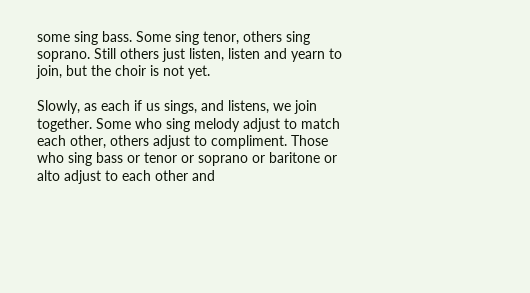some sing bass. Some sing tenor, others sing soprano. Still others just listen, listen and yearn to join, but the choir is not yet.

Slowly, as each if us sings, and listens, we join together. Some who sing melody adjust to match each other, others adjust to compliment. Those who sing bass or tenor or soprano or baritone or alto adjust to each other and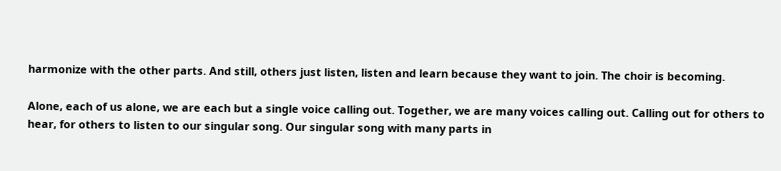harmonize with the other parts. And still, others just listen, listen and learn because they want to join. The choir is becoming.

Alone, each of us alone, we are each but a single voice calling out. Together, we are many voices calling out. Calling out for others to hear, for others to listen to our singular song. Our singular song with many parts in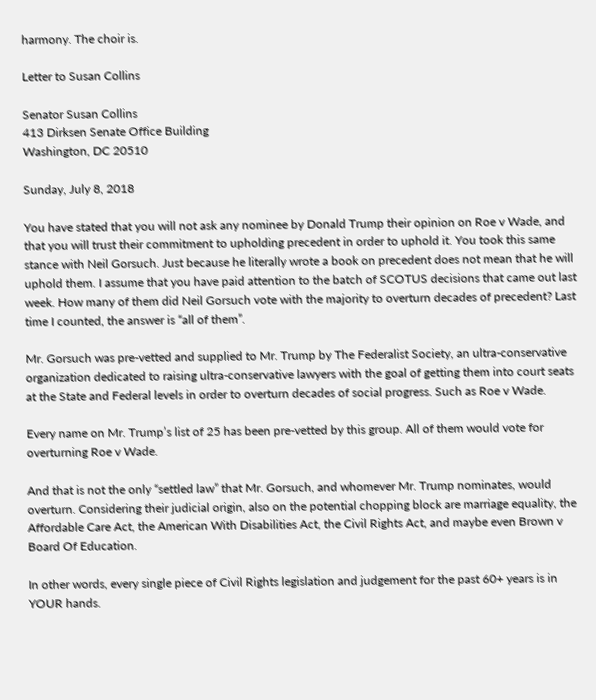harmony. The choir is.

Letter to Susan Collins

Senator Susan Collins
413 Dirksen Senate Office Building
Washington, DC 20510

Sunday, July 8, 2018

You have stated that you will not ask any nominee by Donald Trump their opinion on Roe v Wade, and that you will trust their commitment to upholding precedent in order to uphold it. You took this same stance with Neil Gorsuch. Just because he literally wrote a book on precedent does not mean that he will uphold them. I assume that you have paid attention to the batch of SCOTUS decisions that came out last week. How many of them did Neil Gorsuch vote with the majority to overturn decades of precedent? Last time I counted, the answer is “all of them”.

Mr. Gorsuch was pre-vetted and supplied to Mr. Trump by The Federalist Society, an ultra-conservative organization dedicated to raising ultra-conservative lawyers with the goal of getting them into court seats at the State and Federal levels in order to overturn decades of social progress. Such as Roe v Wade.

Every name on Mr. Trump’s list of 25 has been pre-vetted by this group. All of them would vote for overturning Roe v Wade.

And that is not the only “settled law” that Mr. Gorsuch, and whomever Mr. Trump nominates, would overturn. Considering their judicial origin, also on the potential chopping block are marriage equality, the Affordable Care Act, the American With Disabilities Act, the Civil Rights Act, and maybe even Brown v Board Of Education.

In other words, every single piece of Civil Rights legislation and judgement for the past 60+ years is in YOUR hands.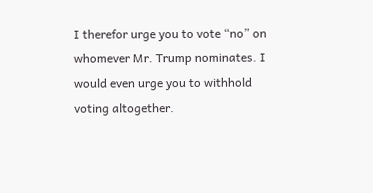I therefor urge you to vote “no” on whomever Mr. Trump nominates. I would even urge you to withhold voting altogether.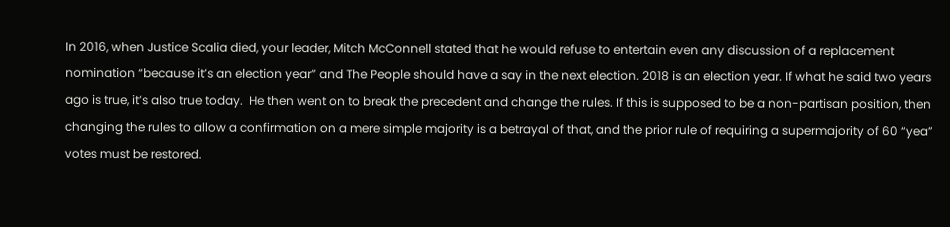In 2016, when Justice Scalia died, your leader, Mitch McConnell stated that he would refuse to entertain even any discussion of a replacement nomination “because it’s an election year” and The People should have a say in the next election. 2018 is an election year. If what he said two years ago is true, it’s also true today.  He then went on to break the precedent and change the rules. If this is supposed to be a non-partisan position, then changing the rules to allow a confirmation on a mere simple majority is a betrayal of that, and the prior rule of requiring a supermajority of 60 “yea” votes must be restored.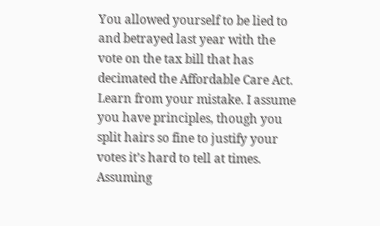You allowed yourself to be lied to and betrayed last year with the vote on the tax bill that has decimated the Affordable Care Act. Learn from your mistake. I assume you have principles, though you split hairs so fine to justify your votes it’s hard to tell at times. Assuming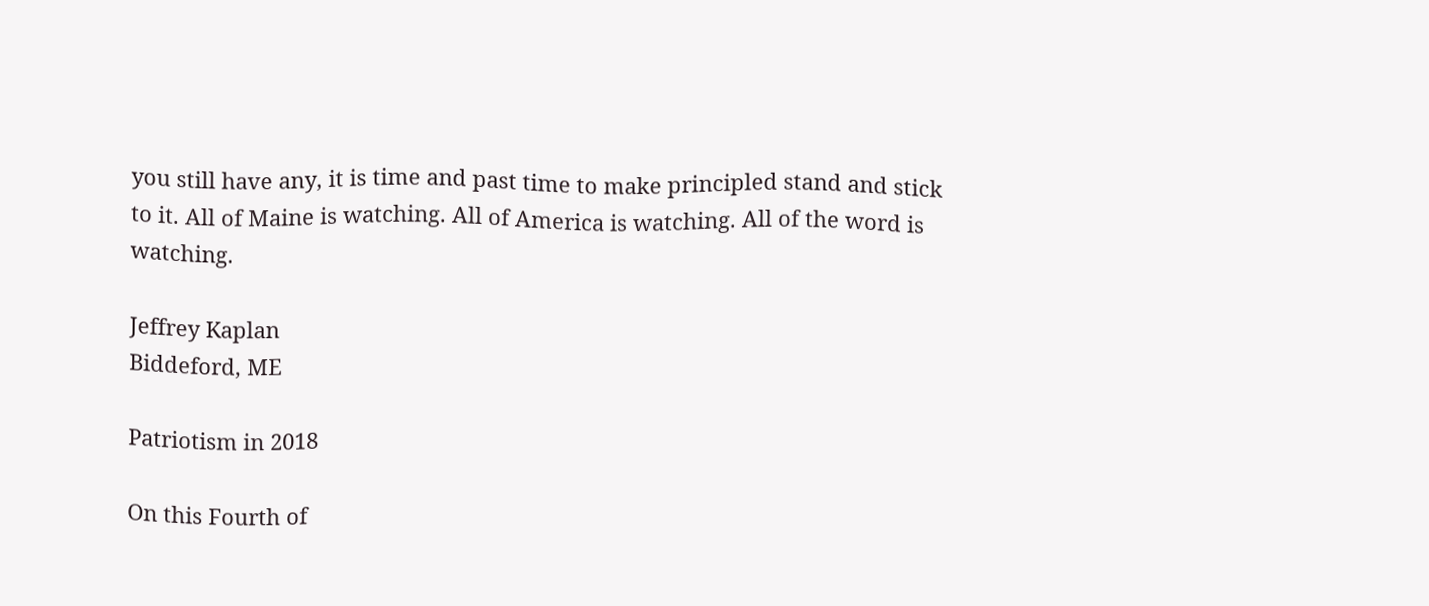you still have any, it is time and past time to make principled stand and stick to it. All of Maine is watching. All of America is watching. All of the word is watching.

Jeffrey Kaplan
Biddeford, ME

Patriotism in 2018

On this Fourth of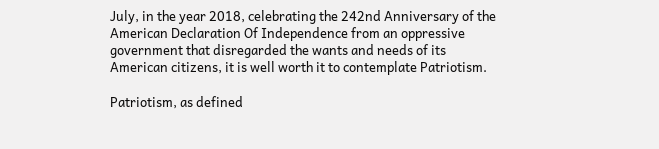July, in the year 2018, celebrating the 242nd Anniversary of the American Declaration Of Independence from an oppressive government that disregarded the wants and needs of its American citizens, it is well worth it to contemplate Patriotism.

Patriotism, as defined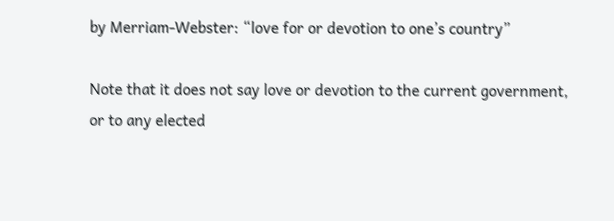by Merriam-Webster: “love for or devotion to one’s country”

Note that it does not say love or devotion to the current government, or to any elected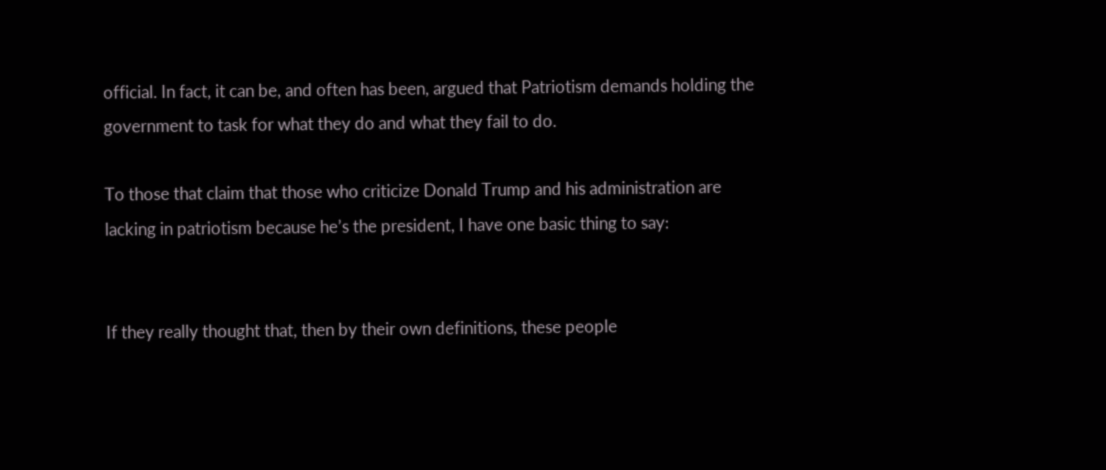official. In fact, it can be, and often has been, argued that Patriotism demands holding the government to task for what they do and what they fail to do.

To those that claim that those who criticize Donald Trump and his administration are lacking in patriotism because he’s the president, I have one basic thing to say:


If they really thought that, then by their own definitions, these people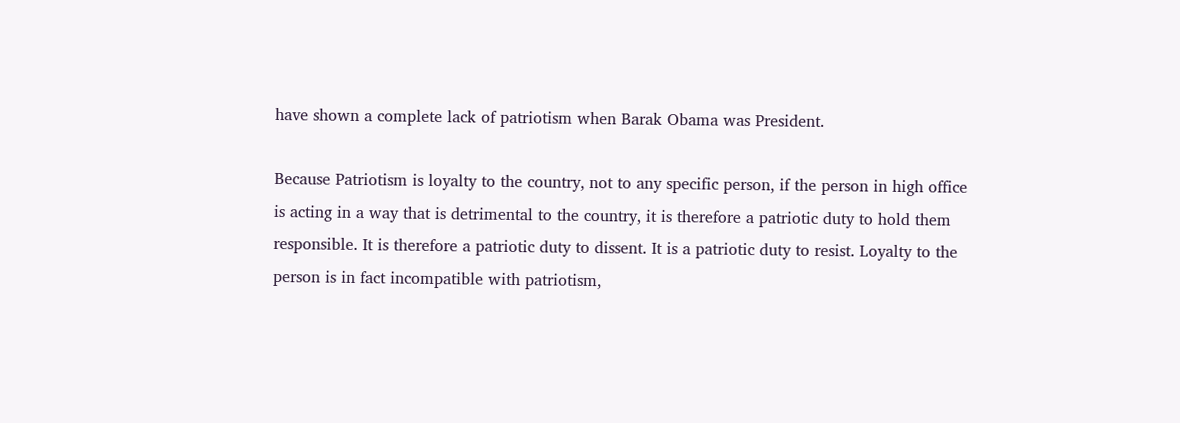have shown a complete lack of patriotism when Barak Obama was President.

Because Patriotism is loyalty to the country, not to any specific person, if the person in high office is acting in a way that is detrimental to the country, it is therefore a patriotic duty to hold them responsible. It is therefore a patriotic duty to dissent. It is a patriotic duty to resist. Loyalty to the person is in fact incompatible with patriotism,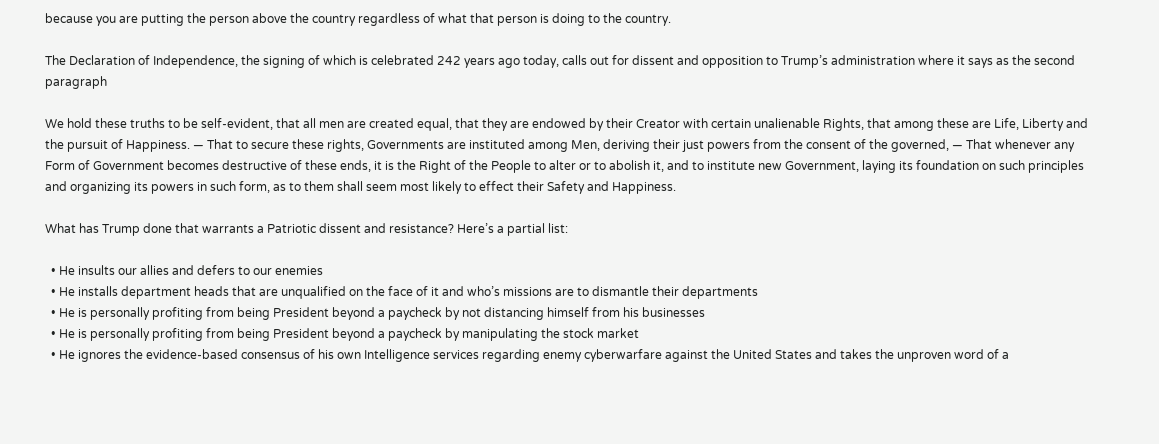because you are putting the person above the country regardless of what that person is doing to the country.

The Declaration of Independence, the signing of which is celebrated 242 years ago today, calls out for dissent and opposition to Trump’s administration where it says as the second paragraph

We hold these truths to be self-evident, that all men are created equal, that they are endowed by their Creator with certain unalienable Rights, that among these are Life, Liberty and the pursuit of Happiness. — That to secure these rights, Governments are instituted among Men, deriving their just powers from the consent of the governed, — That whenever any Form of Government becomes destructive of these ends, it is the Right of the People to alter or to abolish it, and to institute new Government, laying its foundation on such principles and organizing its powers in such form, as to them shall seem most likely to effect their Safety and Happiness.

What has Trump done that warrants a Patriotic dissent and resistance? Here’s a partial list:

  • He insults our allies and defers to our enemies
  • He installs department heads that are unqualified on the face of it and who’s missions are to dismantle their departments
  • He is personally profiting from being President beyond a paycheck by not distancing himself from his businesses
  • He is personally profiting from being President beyond a paycheck by manipulating the stock market
  • He ignores the evidence-based consensus of his own Intelligence services regarding enemy cyberwarfare against the United States and takes the unproven word of a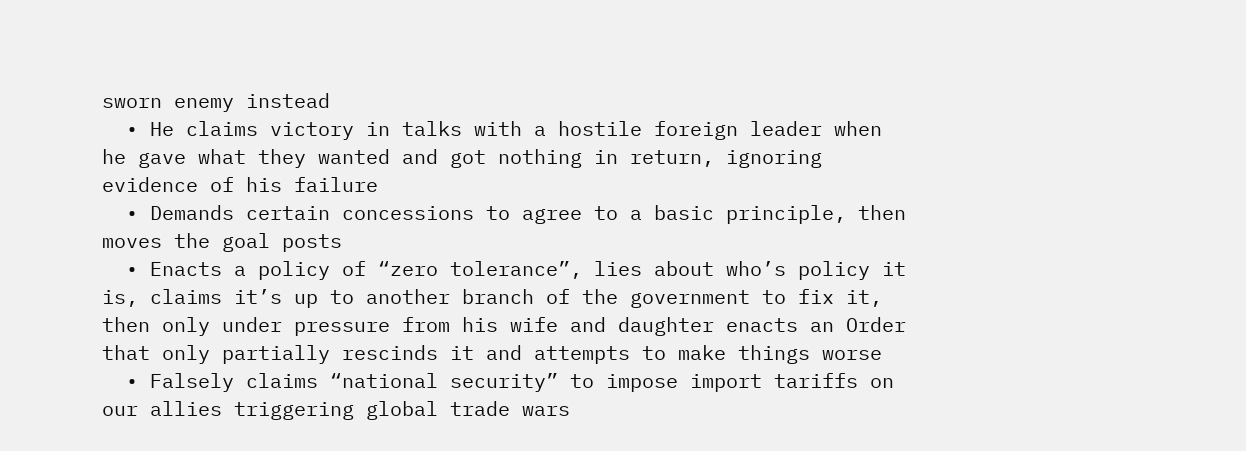sworn enemy instead
  • He claims victory in talks with a hostile foreign leader when he gave what they wanted and got nothing in return, ignoring evidence of his failure
  • Demands certain concessions to agree to a basic principle, then moves the goal posts
  • Enacts a policy of “zero tolerance”, lies about who’s policy it is, claims it’s up to another branch of the government to fix it, then only under pressure from his wife and daughter enacts an Order that only partially rescinds it and attempts to make things worse
  • Falsely claims “national security” to impose import tariffs on our allies triggering global trade wars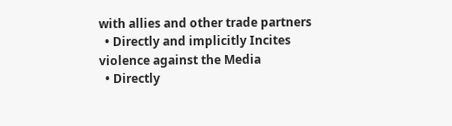with allies and other trade partners
  • Directly and implicitly Incites violence against the Media
  • Directly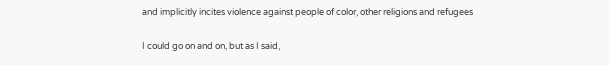and implicitly incites violence against people of color, other religions and refugees

I could go on and on, but as I said,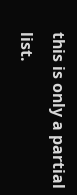this is only a partial list.